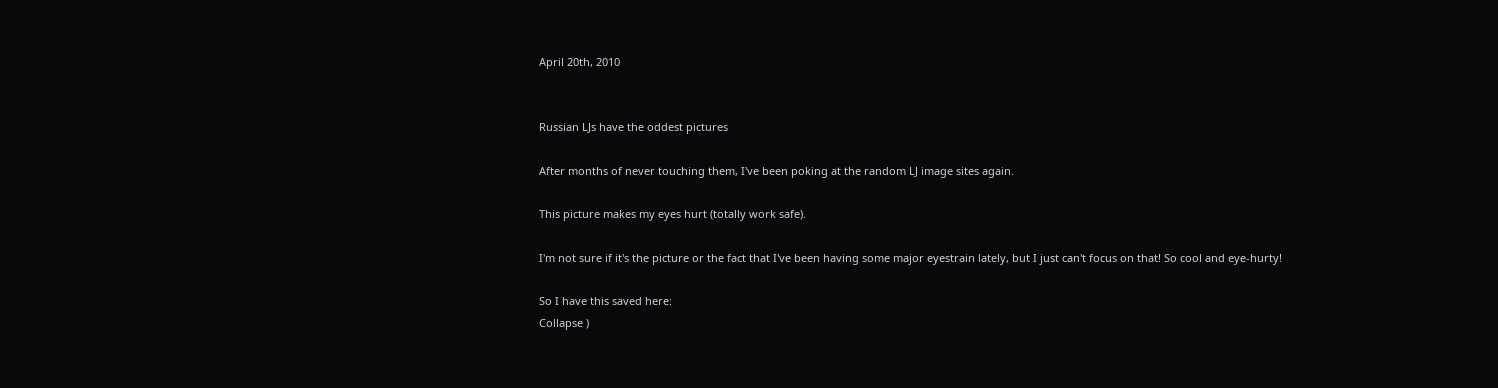April 20th, 2010


Russian LJs have the oddest pictures

After months of never touching them, I've been poking at the random LJ image sites again.

This picture makes my eyes hurt (totally work safe).

I'm not sure if it's the picture or the fact that I've been having some major eyestrain lately, but I just can't focus on that! So cool and eye-hurty!

So I have this saved here:
Collapse )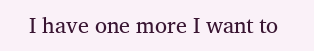I have one more I want to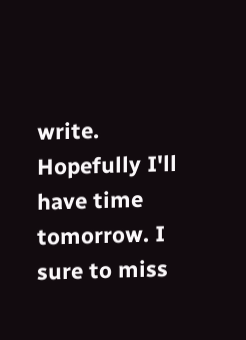write. Hopefully I'll have time tomorrow. I sure to miss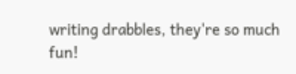writing drabbles, they're so much fun!